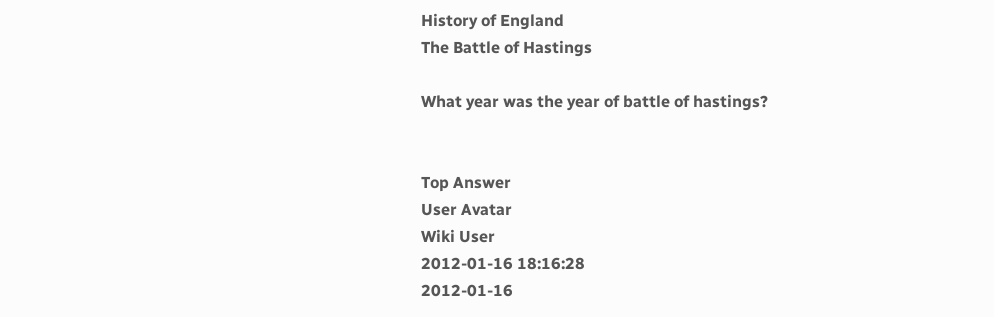History of England
The Battle of Hastings

What year was the year of battle of hastings?


Top Answer
User Avatar
Wiki User
2012-01-16 18:16:28
2012-01-16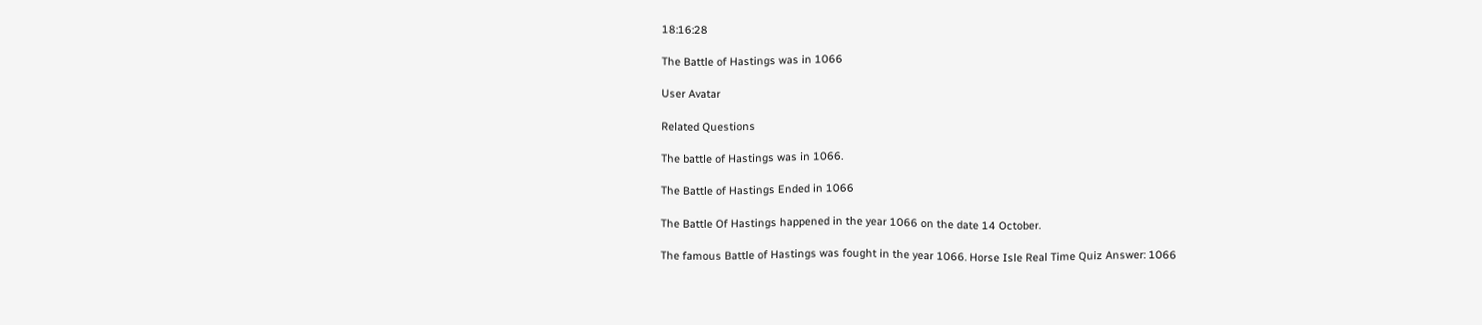18:16:28

The Battle of Hastings was in 1066

User Avatar

Related Questions

The battle of Hastings was in 1066.

The Battle of Hastings Ended in 1066

The Battle Of Hastings happened in the year 1066 on the date 14 October.

The famous Battle of Hastings was fought in the year 1066. Horse Isle Real Time Quiz Answer: 1066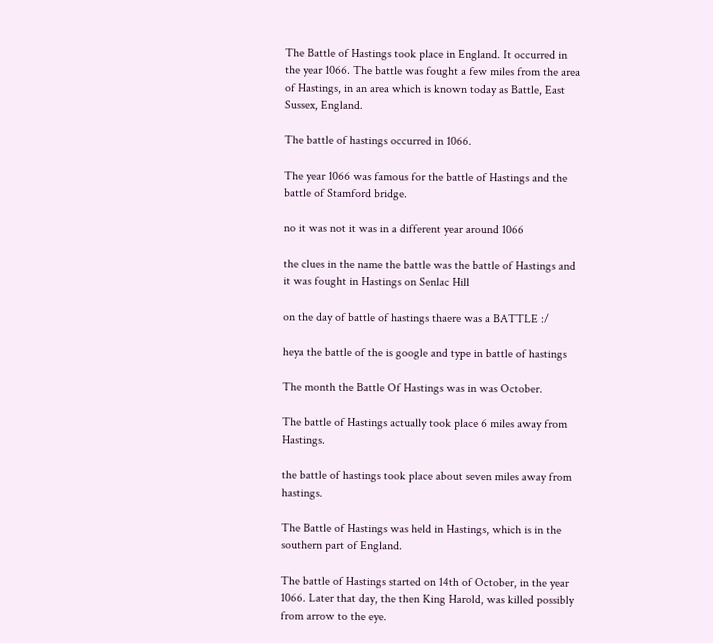The Battle of Hastings took place in England. It occurred in the year 1066. The battle was fought a few miles from the area of Hastings, in an area which is known today as Battle, East Sussex, England.

The battle of hastings occurred in 1066.

The year 1066 was famous for the battle of Hastings and the battle of Stamford bridge.

no it was not it was in a different year around 1066

the clues in the name the battle was the battle of Hastings and it was fought in Hastings on Senlac Hill

on the day of battle of hastings thaere was a BATTLE :/

heya the battle of the is google and type in battle of hastings

The month the Battle Of Hastings was in was October.

The battle of Hastings actually took place 6 miles away from Hastings.

the battle of hastings took place about seven miles away from hastings.

The Battle of Hastings was held in Hastings, which is in the southern part of England.

The battle of Hastings started on 14th of October, in the year 1066. Later that day, the then King Harold, was killed possibly from arrow to the eye.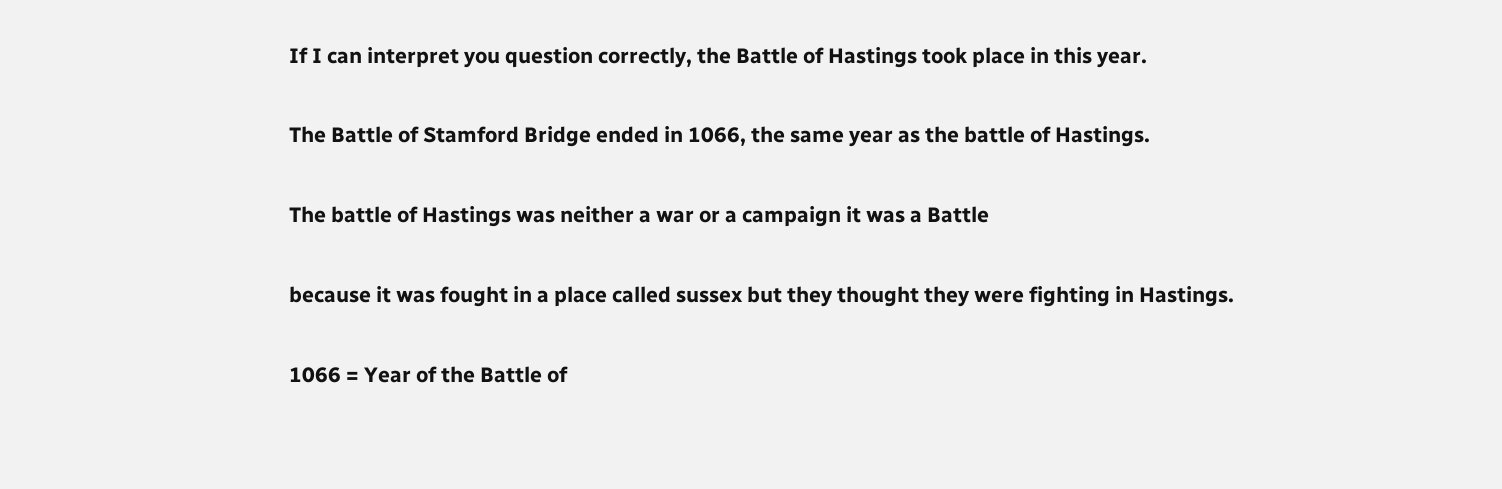If I can interpret you question correctly, the Battle of Hastings took place in this year.

The Battle of Stamford Bridge ended in 1066, the same year as the battle of Hastings.

The battle of Hastings was neither a war or a campaign it was a Battle

because it was fought in a place called sussex but they thought they were fighting in Hastings.

1066 = Year of the Battle of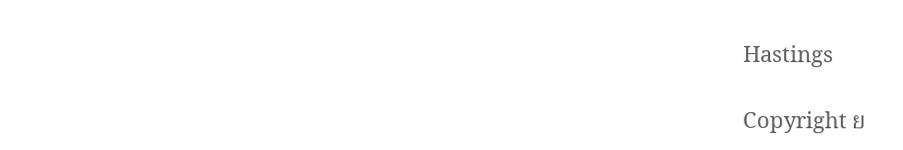Hastings

Copyright ย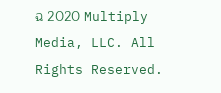ฉ 2020 Multiply Media, LLC. All Rights Reserved.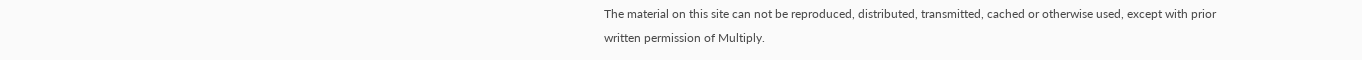The material on this site can not be reproduced, distributed, transmitted, cached or otherwise used, except with prior written permission of Multiply.